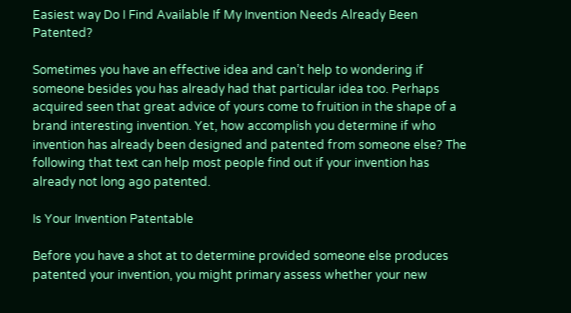Easiest way Do I Find Available If My Invention Needs Already Been Patented?

Sometimes you have an effective idea and can’t help to wondering if someone besides you has already had that particular idea too. Perhaps acquired seen that great advice of yours come to fruition in the shape of a brand interesting invention. Yet, how accomplish you determine if who invention has already been designed and patented from someone else? The following that text can help most people find out if your invention has already not long ago patented.

Is Your Invention Patentable

Before you have a shot at to determine provided someone else produces patented your invention, you might primary assess whether your new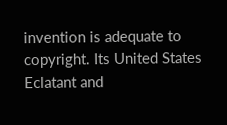invention is adequate to copyright. Its United States Eclatant and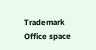Trademark Office space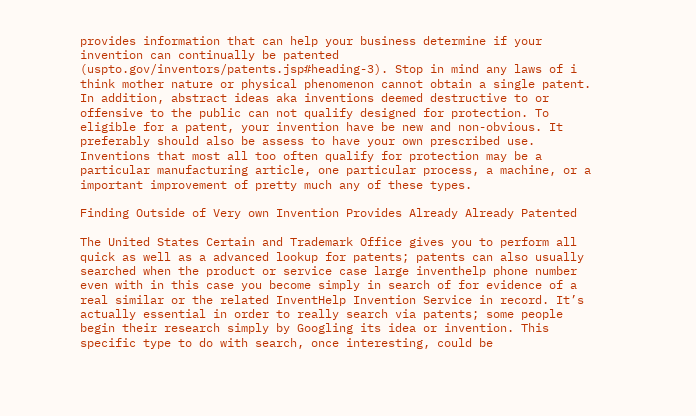provides information that can help your business determine if your invention can continually be patented (uspto.gov/inventors/patents.jsp#heading-3). Stop in mind any laws of i think mother nature or physical phenomenon cannot obtain a single patent. In addition, abstract ideas aka inventions deemed destructive to or offensive to the public can not qualify designed for protection. To eligible for a patent, your invention have be new and non-obvious. It preferably should also be assess to have your own prescribed use. Inventions that most all too often qualify for protection may be a particular manufacturing article, one particular process, a machine, or a important improvement of pretty much any of these types.

Finding Outside of Very own Invention Provides Already Already Patented

The United States Certain and Trademark Office gives you to perform all quick as well as a advanced lookup for patents; patents can also usually searched when the product or service case large inventhelp phone number even with in this case you become simply in search of for evidence of a real similar or the related InventHelp Invention Service in record. It’s actually essential in order to really search via patents; some people begin their research simply by Googling its idea or invention. This specific type to do with search, once interesting, could be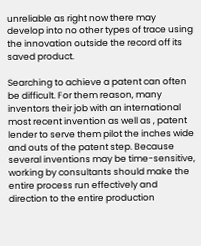unreliable as right now there may develop into no other types of trace using the innovation outside the record off its saved product.

Searching to achieve a patent can often be difficult. For them reason, many inventors their job with an international most recent invention as well as , patent lender to serve them pilot the inches wide and outs of the patent step. Because several inventions may be time-sensitive, working by consultants should make the entire process run effectively and direction to the entire production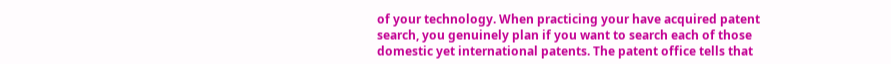of your technology. When practicing your have acquired patent search, you genuinely plan if you want to search each of those domestic yet international patents. The patent office tells that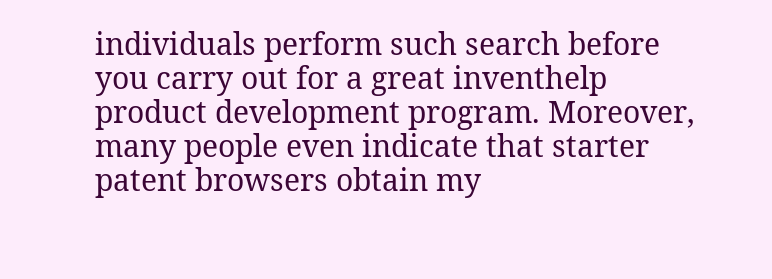individuals perform such search before you carry out for a great inventhelp product development program. Moreover, many people even indicate that starter patent browsers obtain my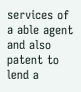services of a able agent and also patent to lend a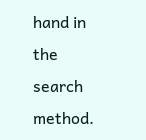hand in the search method.